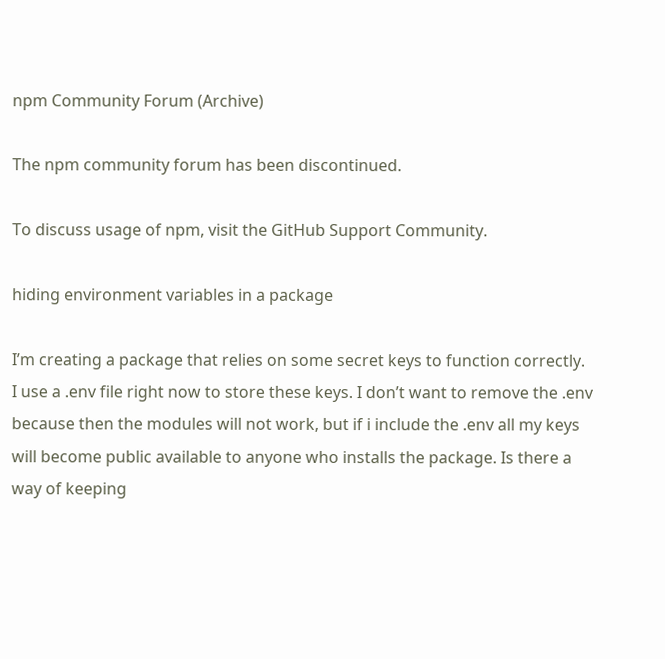npm Community Forum (Archive)

The npm community forum has been discontinued.

To discuss usage of npm, visit the GitHub Support Community.

hiding environment variables in a package

I’m creating a package that relies on some secret keys to function correctly. I use a .env file right now to store these keys. I don’t want to remove the .env because then the modules will not work, but if i include the .env all my keys will become public available to anyone who installs the package. Is there a way of keeping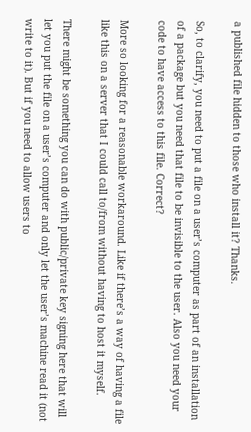a published file hidden to those who install it? Thanks.

So, to clarify, you need to put a file on a user’s computer as part of an installation of a package but you need that file to be invisible to the user. Also you need your code to have access to this file. Correct?

More so looking for a reasonable workaround. Like if there’s a way of having a file like this on a server that I could call to/from without having to host it myself.

There might be something you can do with public/private key signing here that will let you put the file on a user’s computer and only let the user’s machine read it (not write to it). But if you need to allow users to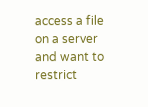access a file on a server and want to restrict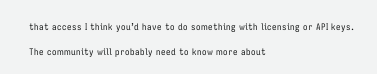that access I think you’d have to do something with licensing or API keys.

The community will probably need to know more about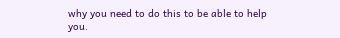why you need to do this to be able to help you.